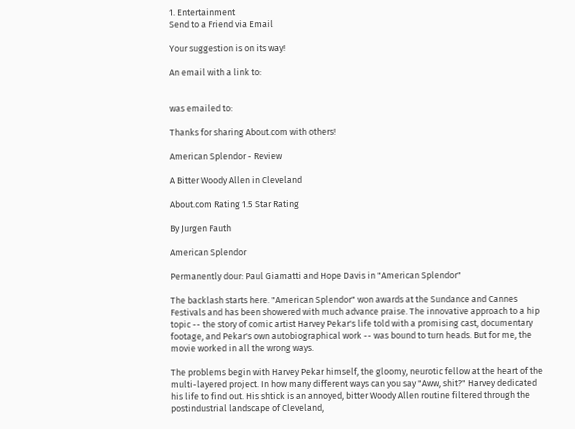1. Entertainment
Send to a Friend via Email

Your suggestion is on its way!

An email with a link to:


was emailed to:

Thanks for sharing About.com with others!

American Splendor - Review

A Bitter Woody Allen in Cleveland

About.com Rating 1.5 Star Rating

By Jurgen Fauth

American Splendor

Permanently dour: Paul Giamatti and Hope Davis in "American Splendor"

The backlash starts here. "American Splendor" won awards at the Sundance and Cannes Festivals and has been showered with much advance praise. The innovative approach to a hip topic -- the story of comic artist Harvey Pekar's life told with a promising cast, documentary footage, and Pekar's own autobiographical work -- was bound to turn heads. But for me, the movie worked in all the wrong ways.

The problems begin with Harvey Pekar himself, the gloomy, neurotic fellow at the heart of the multi-layered project. In how many different ways can you say "Aww, shit?" Harvey dedicated his life to find out. His shtick is an annoyed, bitter Woody Allen routine filtered through the postindustrial landscape of Cleveland,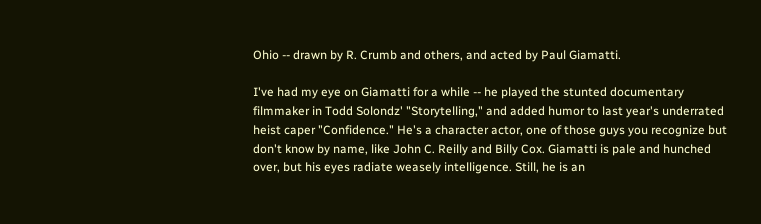Ohio -- drawn by R. Crumb and others, and acted by Paul Giamatti.

I've had my eye on Giamatti for a while -- he played the stunted documentary filmmaker in Todd Solondz' "Storytelling," and added humor to last year's underrated heist caper "Confidence." He's a character actor, one of those guys you recognize but don't know by name, like John C. Reilly and Billy Cox. Giamatti is pale and hunched over, but his eyes radiate weasely intelligence. Still, he is an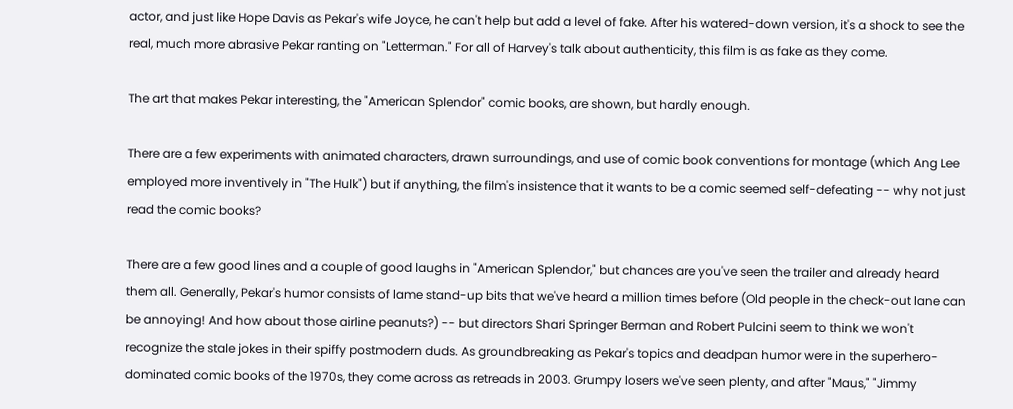actor, and just like Hope Davis as Pekar's wife Joyce, he can't help but add a level of fake. After his watered-down version, it's a shock to see the real, much more abrasive Pekar ranting on "Letterman." For all of Harvey's talk about authenticity, this film is as fake as they come.

The art that makes Pekar interesting, the "American Splendor" comic books, are shown, but hardly enough.

There are a few experiments with animated characters, drawn surroundings, and use of comic book conventions for montage (which Ang Lee employed more inventively in "The Hulk") but if anything, the film's insistence that it wants to be a comic seemed self-defeating -- why not just read the comic books?

There are a few good lines and a couple of good laughs in "American Splendor," but chances are you've seen the trailer and already heard them all. Generally, Pekar's humor consists of lame stand-up bits that we've heard a million times before (Old people in the check-out lane can be annoying! And how about those airline peanuts?) -- but directors Shari Springer Berman and Robert Pulcini seem to think we won't recognize the stale jokes in their spiffy postmodern duds. As groundbreaking as Pekar's topics and deadpan humor were in the superhero-dominated comic books of the 1970s, they come across as retreads in 2003. Grumpy losers we've seen plenty, and after "Maus," "Jimmy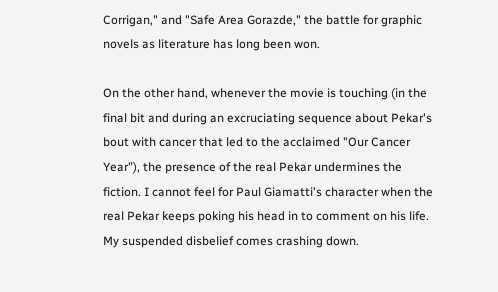Corrigan," and "Safe Area Gorazde," the battle for graphic novels as literature has long been won.

On the other hand, whenever the movie is touching (in the final bit and during an excruciating sequence about Pekar's bout with cancer that led to the acclaimed "Our Cancer Year"), the presence of the real Pekar undermines the fiction. I cannot feel for Paul Giamatti's character when the real Pekar keeps poking his head in to comment on his life. My suspended disbelief comes crashing down.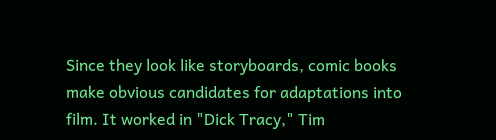Since they look like storyboards, comic books make obvious candidates for adaptations into film. It worked in "Dick Tracy," Tim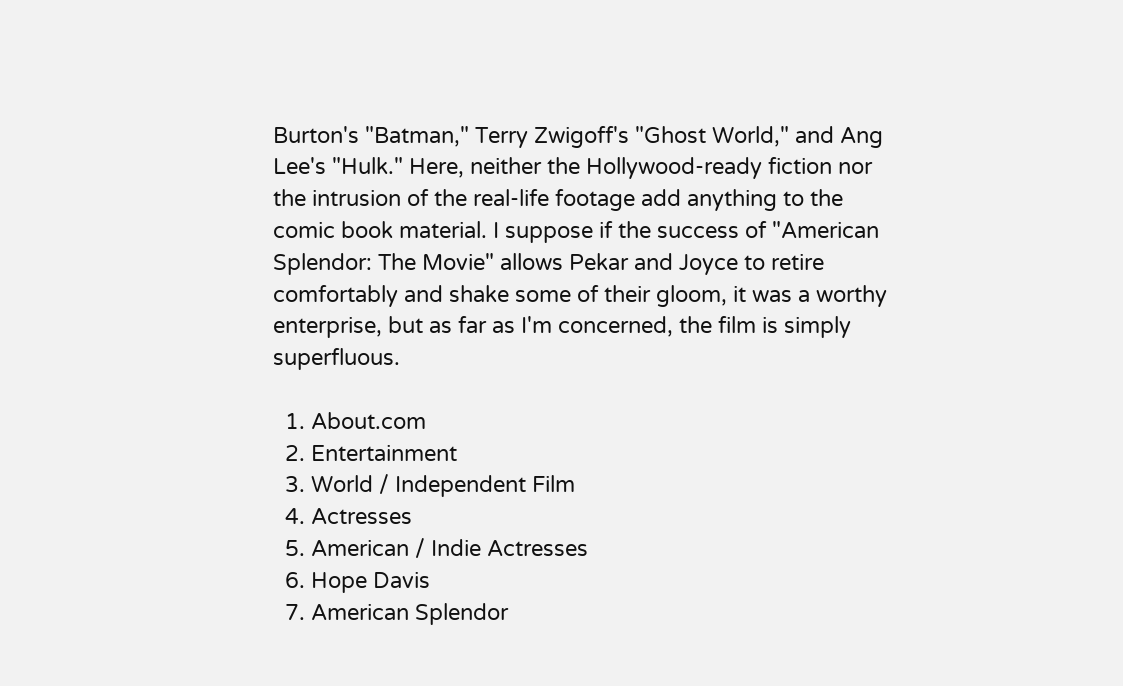Burton's "Batman," Terry Zwigoff's "Ghost World," and Ang Lee's "Hulk." Here, neither the Hollywood-ready fiction nor the intrusion of the real-life footage add anything to the comic book material. I suppose if the success of "American Splendor: The Movie" allows Pekar and Joyce to retire comfortably and shake some of their gloom, it was a worthy enterprise, but as far as I'm concerned, the film is simply superfluous.

  1. About.com
  2. Entertainment
  3. World / Independent Film
  4. Actresses
  5. American / Indie Actresses
  6. Hope Davis
  7. American Splendor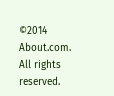©2014 About.com. All rights reserved.